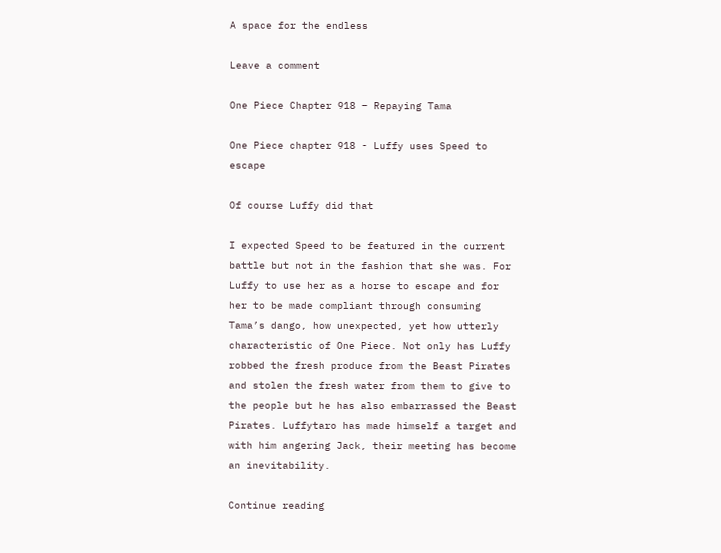A space for the endless

Leave a comment

One Piece Chapter 918 – Repaying Tama

One Piece chapter 918 - Luffy uses Speed to escape

Of course Luffy did that

I expected Speed to be featured in the current battle but not in the fashion that she was. For Luffy to use her as a horse to escape and for her to be made compliant through consuming Tama’s dango, how unexpected, yet how utterly characteristic of One Piece. Not only has Luffy robbed the fresh produce from the Beast Pirates and stolen the fresh water from them to give to the people but he has also embarrassed the Beast Pirates. Luffytaro has made himself a target and with him angering Jack, their meeting has become an inevitability.

Continue reading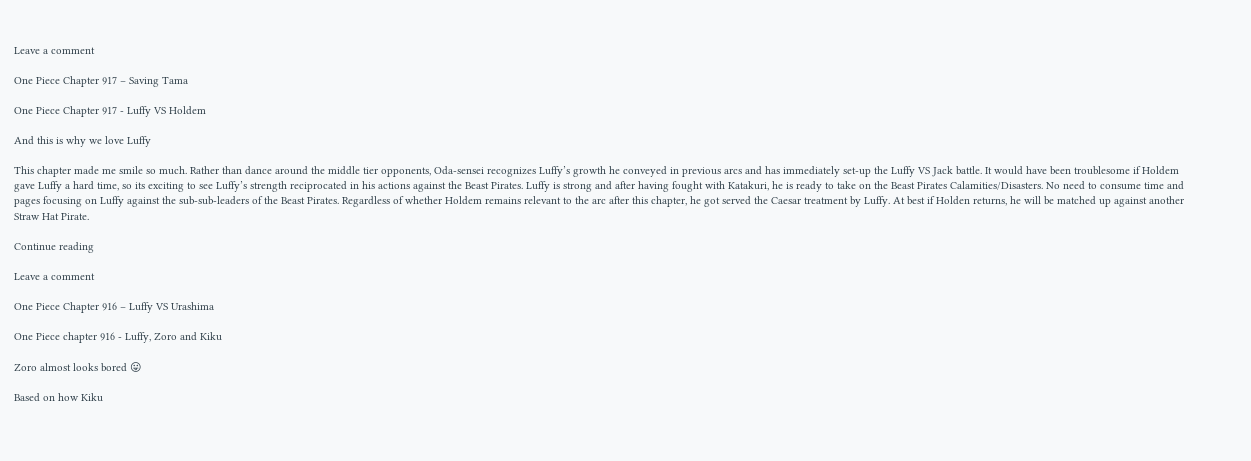Leave a comment

One Piece Chapter 917 – Saving Tama

One Piece Chapter 917 - Luffy VS Holdem

And this is why we love Luffy

This chapter made me smile so much. Rather than dance around the middle tier opponents, Oda-sensei recognizes Luffy’s growth he conveyed in previous arcs and has immediately set-up the Luffy VS Jack battle. It would have been troublesome if Holdem gave Luffy a hard time, so its exciting to see Luffy’s strength reciprocated in his actions against the Beast Pirates. Luffy is strong and after having fought with Katakuri, he is ready to take on the Beast Pirates Calamities/Disasters. No need to consume time and pages focusing on Luffy against the sub-sub-leaders of the Beast Pirates. Regardless of whether Holdem remains relevant to the arc after this chapter, he got served the Caesar treatment by Luffy. At best if Holden returns, he will be matched up against another Straw Hat Pirate.

Continue reading

Leave a comment

One Piece Chapter 916 – Luffy VS Urashima

One Piece chapter 916 - Luffy, Zoro and Kiku

Zoro almost looks bored 😛

Based on how Kiku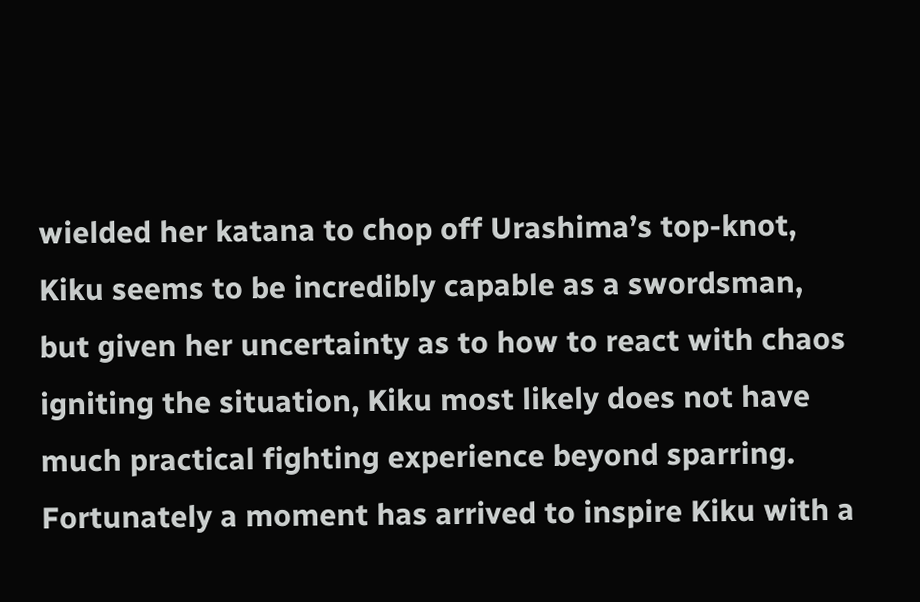wielded her katana to chop off Urashima’s top-knot, Kiku seems to be incredibly capable as a swordsman, but given her uncertainty as to how to react with chaos igniting the situation, Kiku most likely does not have much practical fighting experience beyond sparring. Fortunately a moment has arrived to inspire Kiku with a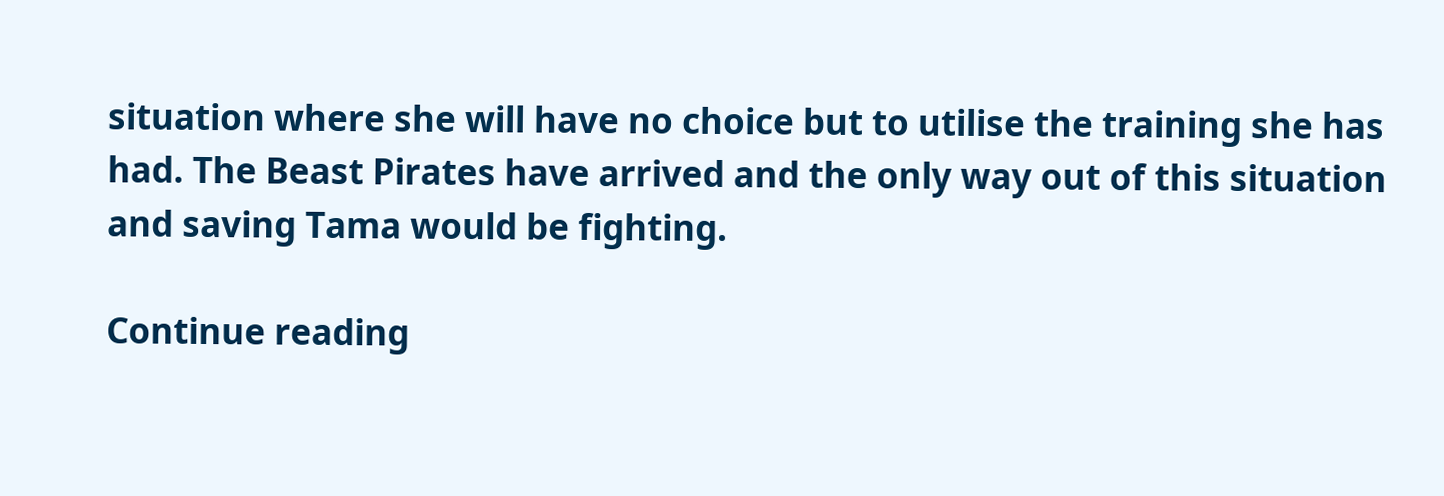situation where she will have no choice but to utilise the training she has had. The Beast Pirates have arrived and the only way out of this situation and saving Tama would be fighting.

Continue reading